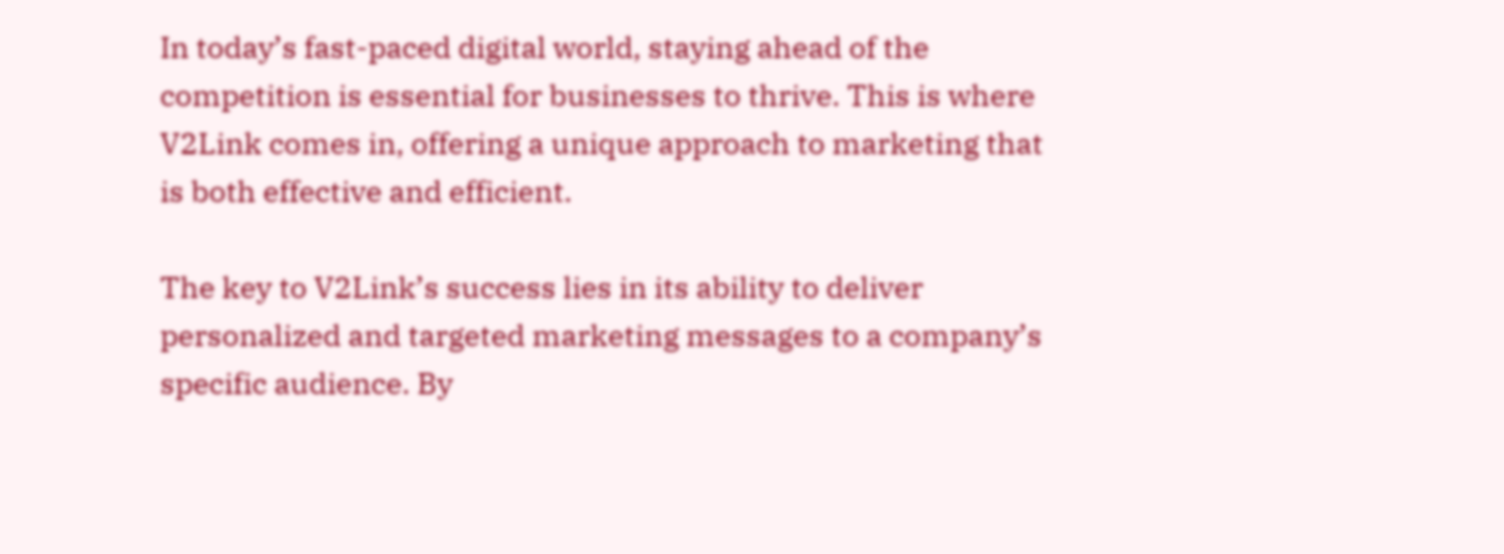In today’s fast-paced digital world, staying ahead of the competition is essential for businesses to thrive. This is where V2Link comes in, offering a unique approach to marketing that is both effective and efficient.

The key to V2Link’s success lies in its ability to deliver personalized and targeted marketing messages to a company’s specific audience. By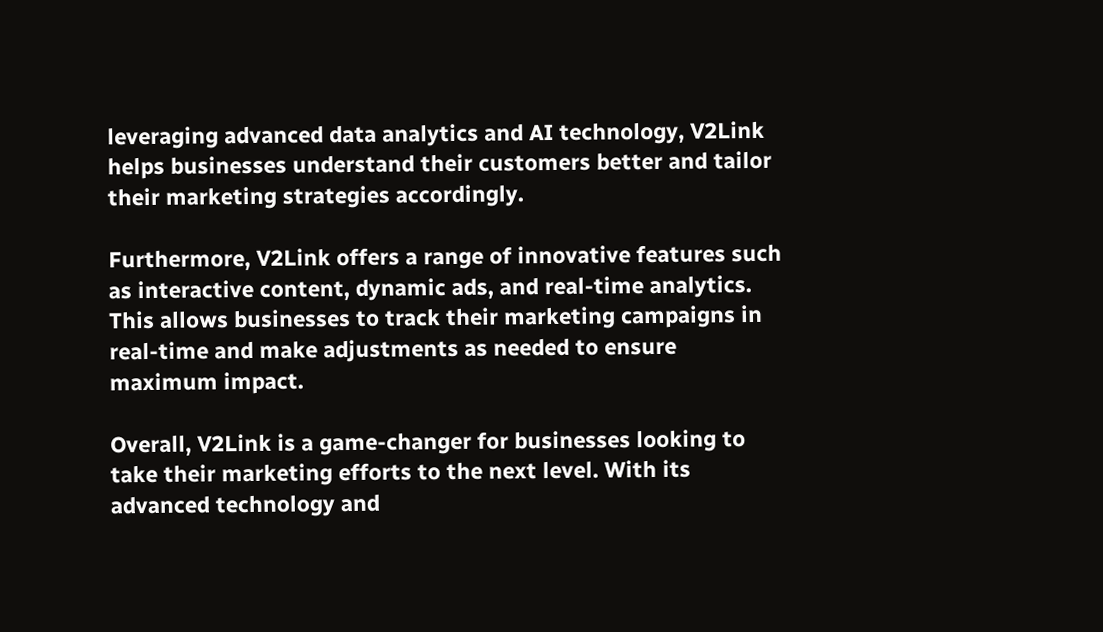leveraging advanced data analytics and AI technology, V2Link helps businesses understand their customers better and tailor their marketing strategies accordingly.

Furthermore, V2Link offers a range of innovative features such as interactive content, dynamic ads, and real-time analytics. This allows businesses to track their marketing campaigns in real-time and make adjustments as needed to ensure maximum impact.

Overall, V2Link is a game-changer for businesses looking to take their marketing efforts to the next level. With its advanced technology and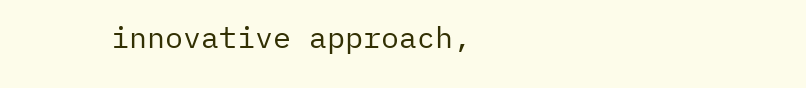innovative approach,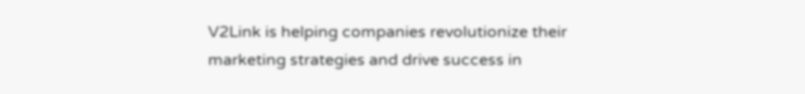V2Link is helping companies revolutionize their marketing strategies and drive success in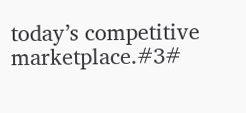today’s competitive marketplace.#3#